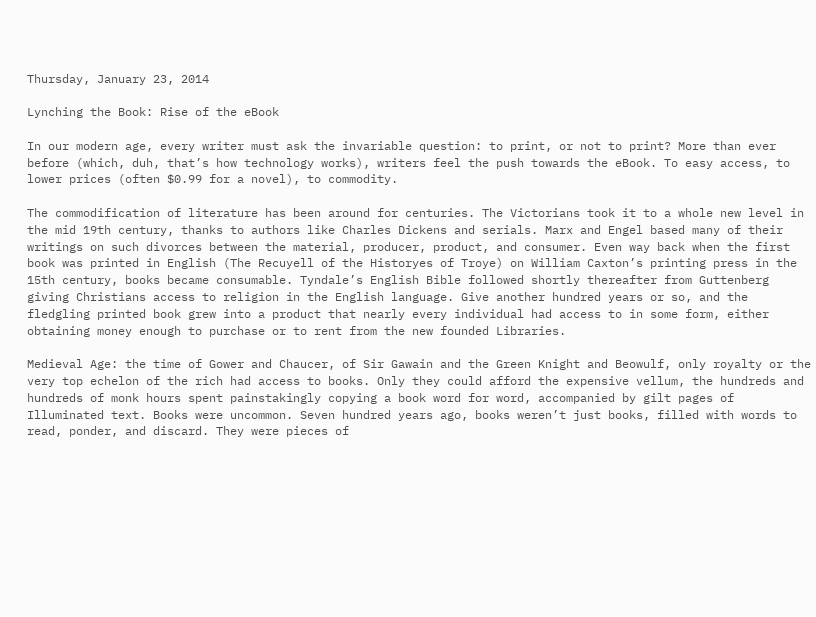Thursday, January 23, 2014

Lynching the Book: Rise of the eBook

In our modern age, every writer must ask the invariable question: to print, or not to print? More than ever before (which, duh, that’s how technology works), writers feel the push towards the eBook. To easy access, to lower prices (often $0.99 for a novel), to commodity.

The commodification of literature has been around for centuries. The Victorians took it to a whole new level in the mid 19th century, thanks to authors like Charles Dickens and serials. Marx and Engel based many of their writings on such divorces between the material, producer, product, and consumer. Even way back when the first book was printed in English (The Recuyell of the Historyes of Troye) on William Caxton’s printing press in the 15th century, books became consumable. Tyndale’s English Bible followed shortly thereafter from Guttenberg giving Christians access to religion in the English language. Give another hundred years or so, and the fledgling printed book grew into a product that nearly every individual had access to in some form, either obtaining money enough to purchase or to rent from the new founded Libraries.

Medieval Age: the time of Gower and Chaucer, of Sir Gawain and the Green Knight and Beowulf, only royalty or the very top echelon of the rich had access to books. Only they could afford the expensive vellum, the hundreds and hundreds of monk hours spent painstakingly copying a book word for word, accompanied by gilt pages of Illuminated text. Books were uncommon. Seven hundred years ago, books weren’t just books, filled with words to read, ponder, and discard. They were pieces of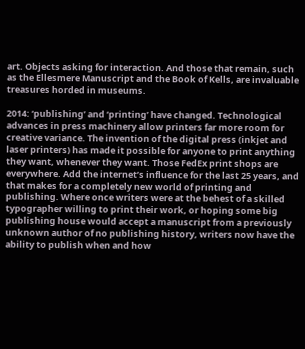art. Objects asking for interaction. And those that remain, such as the Ellesmere Manuscript and the Book of Kells, are invaluable treasures horded in museums.

2014: ‘publishing’ and ‘printing’ have changed. Technological advances in press machinery allow printers far more room for creative variance. The invention of the digital press (inkjet and laser printers) has made it possible for anyone to print anything they want, whenever they want. Those FedEx print shops are everywhere. Add the internet’s influence for the last 25 years, and that makes for a completely new world of printing and publishing. Where once writers were at the behest of a skilled typographer willing to print their work, or hoping some big publishing house would accept a manuscript from a previously unknown author of no publishing history, writers now have the ability to publish when and how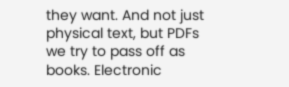they want. And not just physical text, but PDFs we try to pass off as books. Electronic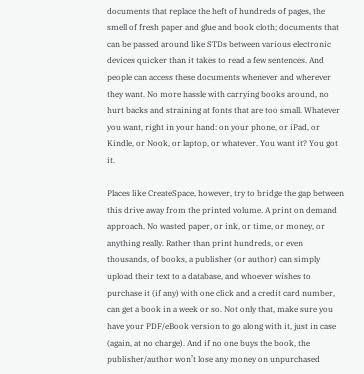documents that replace the heft of hundreds of pages, the smell of fresh paper and glue and book cloth; documents that can be passed around like STDs between various electronic devices quicker than it takes to read a few sentences. And people can access these documents whenever and wherever they want. No more hassle with carrying books around, no hurt backs and straining at fonts that are too small. Whatever you want, right in your hand: on your phone, or iPad, or Kindle, or Nook, or laptop, or whatever. You want it? You got it.

Places like CreateSpace, however, try to bridge the gap between this drive away from the printed volume. A print on demand approach. No wasted paper, or ink, or time, or money, or anything really. Rather than print hundreds, or even thousands, of books, a publisher (or author) can simply upload their text to a database, and whoever wishes to purchase it (if any) with one click and a credit card number, can get a book in a week or so. Not only that, make sure you have your PDF/eBook version to go along with it, just in case (again, at no charge). And if no one buys the book, the publisher/author won’t lose any money on unpurchased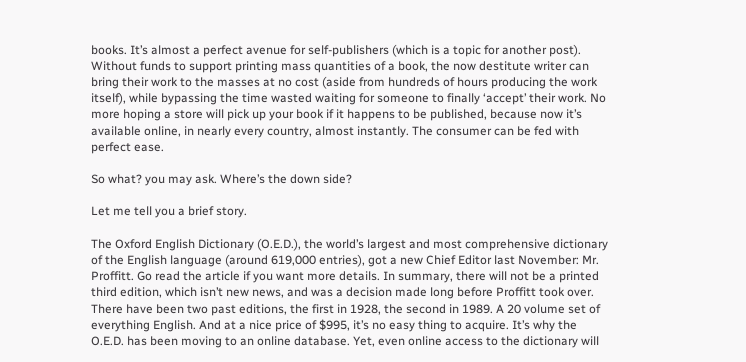books. It’s almost a perfect avenue for self-publishers (which is a topic for another post). Without funds to support printing mass quantities of a book, the now destitute writer can bring their work to the masses at no cost (aside from hundreds of hours producing the work itself), while bypassing the time wasted waiting for someone to finally ‘accept’ their work. No more hoping a store will pick up your book if it happens to be published, because now it’s available online, in nearly every country, almost instantly. The consumer can be fed with perfect ease.

So what? you may ask. Where’s the down side?

Let me tell you a brief story.

The Oxford English Dictionary (O.E.D.), the world’s largest and most comprehensive dictionary of the English language (around 619,000 entries), got a new Chief Editor last November: Mr. Proffitt. Go read the article if you want more details. In summary, there will not be a printed third edition, which isn’t new news, and was a decision made long before Proffitt took over. There have been two past editions, the first in 1928, the second in 1989. A 20 volume set of everything English. And at a nice price of $995, it’s no easy thing to acquire. It’s why the O.E.D. has been moving to an online database. Yet, even online access to the dictionary will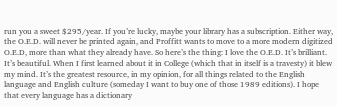run you a sweet $295/year. If you’re lucky, maybe your library has a subscription. Either way, the O.E.D. will never be printed again, and Proffitt wants to move to a more modern digitized O.E.D, more than what they already have. So here’s the thing: I love the O.E.D. It’s brilliant. It’s beautiful. When I first learned about it in College (which that in itself is a travesty) it blew my mind. It’s the greatest resource, in my opinion, for all things related to the English language and English culture (someday I want to buy one of those 1989 editions). I hope that every language has a dictionary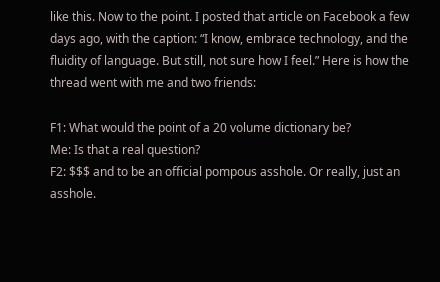like this. Now to the point. I posted that article on Facebook a few days ago, with the caption: “I know, embrace technology, and the fluidity of language. But still, not sure how I feel.” Here is how the thread went with me and two friends:

F1: What would the point of a 20 volume dictionary be?
Me: Is that a real question?
F2: $$$ and to be an official pompous asshole. Or really, just an asshole.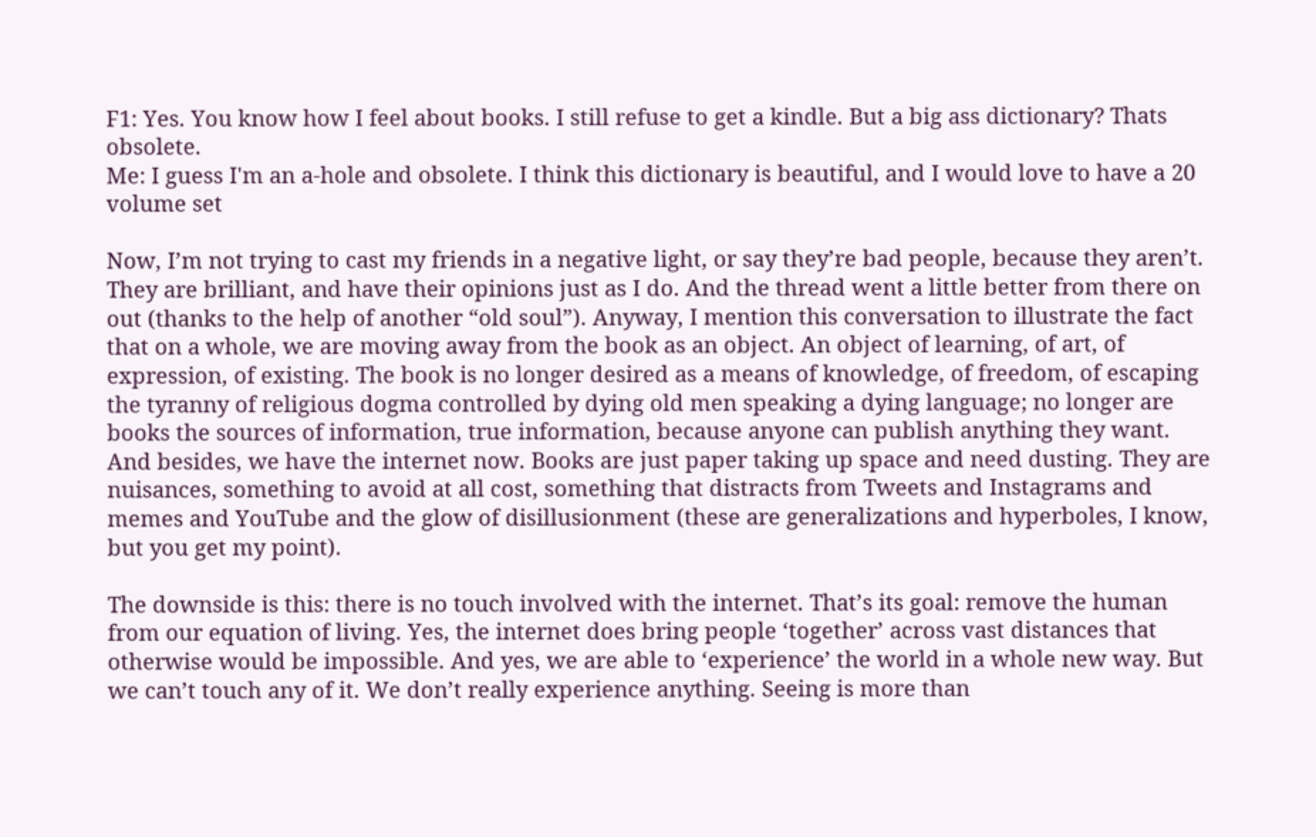F1: Yes. You know how I feel about books. I still refuse to get a kindle. But a big ass dictionary? Thats obsolete.
Me: I guess I'm an a-hole and obsolete. I think this dictionary is beautiful, and I would love to have a 20 volume set

Now, I’m not trying to cast my friends in a negative light, or say they’re bad people, because they aren’t. They are brilliant, and have their opinions just as I do. And the thread went a little better from there on out (thanks to the help of another “old soul”). Anyway, I mention this conversation to illustrate the fact that on a whole, we are moving away from the book as an object. An object of learning, of art, of expression, of existing. The book is no longer desired as a means of knowledge, of freedom, of escaping the tyranny of religious dogma controlled by dying old men speaking a dying language; no longer are books the sources of information, true information, because anyone can publish anything they want. And besides, we have the internet now. Books are just paper taking up space and need dusting. They are nuisances, something to avoid at all cost, something that distracts from Tweets and Instagrams and memes and YouTube and the glow of disillusionment (these are generalizations and hyperboles, I know, but you get my point).

The downside is this: there is no touch involved with the internet. That’s its goal: remove the human from our equation of living. Yes, the internet does bring people ‘together’ across vast distances that otherwise would be impossible. And yes, we are able to ‘experience’ the world in a whole new way. But we can’t touch any of it. We don’t really experience anything. Seeing is more than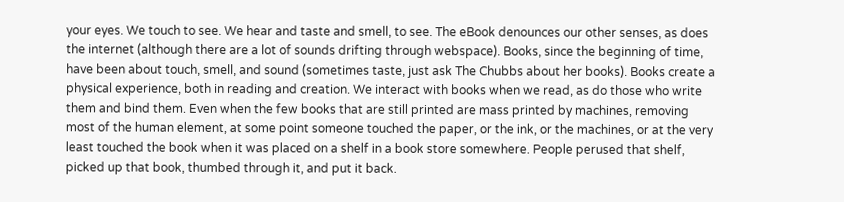your eyes. We touch to see. We hear and taste and smell, to see. The eBook denounces our other senses, as does the internet (although there are a lot of sounds drifting through webspace). Books, since the beginning of time, have been about touch, smell, and sound (sometimes taste, just ask The Chubbs about her books). Books create a physical experience, both in reading and creation. We interact with books when we read, as do those who write them and bind them. Even when the few books that are still printed are mass printed by machines, removing most of the human element, at some point someone touched the paper, or the ink, or the machines, or at the very least touched the book when it was placed on a shelf in a book store somewhere. People perused that shelf, picked up that book, thumbed through it, and put it back.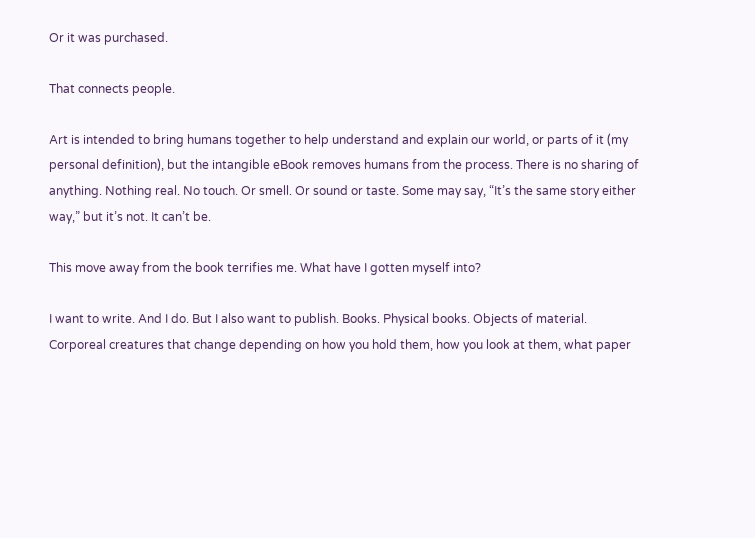Or it was purchased.

That connects people.

Art is intended to bring humans together to help understand and explain our world, or parts of it (my personal definition), but the intangible eBook removes humans from the process. There is no sharing of anything. Nothing real. No touch. Or smell. Or sound or taste. Some may say, “It’s the same story either way,” but it’s not. It can’t be.

This move away from the book terrifies me. What have I gotten myself into?

I want to write. And I do. But I also want to publish. Books. Physical books. Objects of material. Corporeal creatures that change depending on how you hold them, how you look at them, what paper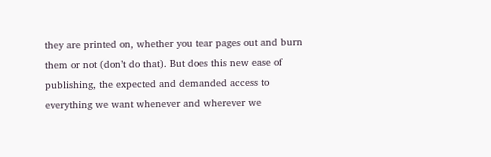they are printed on, whether you tear pages out and burn them or not (don’t do that). But does this new ease of publishing, the expected and demanded access to everything we want whenever and wherever we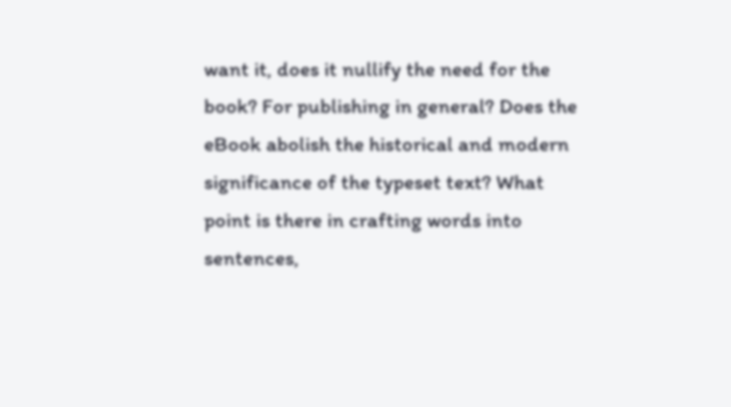want it, does it nullify the need for the book? For publishing in general? Does the eBook abolish the historical and modern significance of the typeset text? What point is there in crafting words into sentences,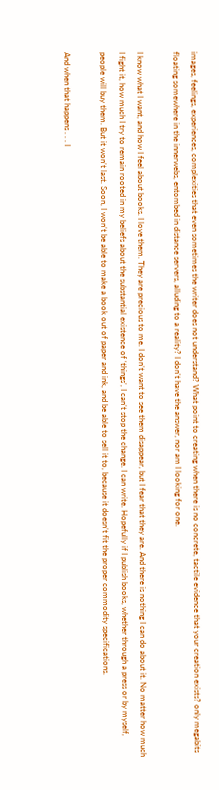images, feelings, experiences, complexities that even sometimes the writer does not understand? What point to creating when there is no concrete, tactile evidence that your creation exists? only megabits floating somewhere in the innerwebs, entombed in distance servers, alluding to a reality? I don’t have the answer, nor am I looking for one.

I know what I want, and how I feel about books. I love them. They are precious to me. I don’t want to see them disappear, but I fear that they are. And there is nothing I can do about it. No matter how much I fight it, how much I try to remain rooted in my beliefs about the substantial existence of ‘things’, I can’t stop the change. I can write. Hopefully if I publish books, whether through a press or by myself, people will buy them. But it won’t last. Soon, I won’t be able to make a book out of paper and ink, and be able to sell it to, because it doesn’t fit the proper commodity specifications.

And when that happens . . . I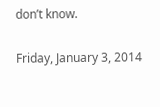don’t know.

Friday, January 3, 2014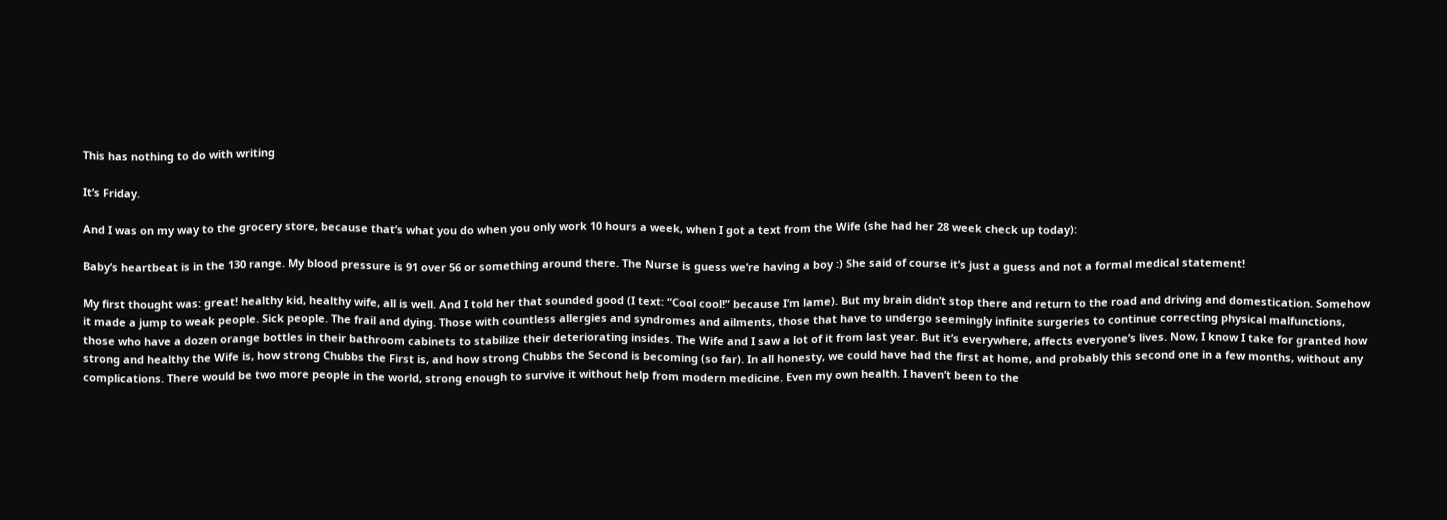This has nothing to do with writing

It’s Friday.

And I was on my way to the grocery store, because that’s what you do when you only work 10 hours a week, when I got a text from the Wife (she had her 28 week check up today):

Baby’s heartbeat is in the 130 range. My blood pressure is 91 over 56 or something around there. The Nurse is guess we’re having a boy :) She said of course it’s just a guess and not a formal medical statement!

My first thought was: great! healthy kid, healthy wife, all is well. And I told her that sounded good (I text: “Cool cool!” because I’m lame). But my brain didn’t stop there and return to the road and driving and domestication. Somehow it made a jump to weak people. Sick people. The frail and dying. Those with countless allergies and syndromes and ailments, those that have to undergo seemingly infinite surgeries to continue correcting physical malfunctions, those who have a dozen orange bottles in their bathroom cabinets to stabilize their deteriorating insides. The Wife and I saw a lot of it from last year. But it’s everywhere, affects everyone’s lives. Now, I know I take for granted how strong and healthy the Wife is, how strong Chubbs the First is, and how strong Chubbs the Second is becoming (so far). In all honesty, we could have had the first at home, and probably this second one in a few months, without any complications. There would be two more people in the world, strong enough to survive it without help from modern medicine. Even my own health. I haven’t been to the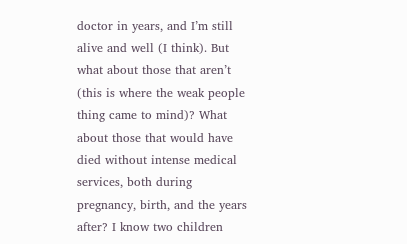doctor in years, and I’m still alive and well (I think). But what about those that aren’t (this is where the weak people thing came to mind)? What about those that would have died without intense medical services, both during pregnancy, birth, and the years after? I know two children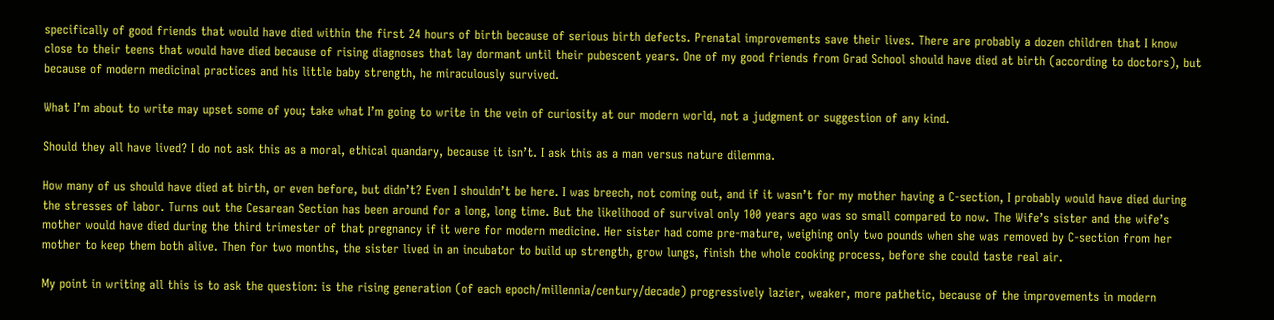specifically of good friends that would have died within the first 24 hours of birth because of serious birth defects. Prenatal improvements save their lives. There are probably a dozen children that I know close to their teens that would have died because of rising diagnoses that lay dormant until their pubescent years. One of my good friends from Grad School should have died at birth (according to doctors), but because of modern medicinal practices and his little baby strength, he miraculously survived.

What I’m about to write may upset some of you; take what I’m going to write in the vein of curiosity at our modern world, not a judgment or suggestion of any kind.

Should they all have lived? I do not ask this as a moral, ethical quandary, because it isn’t. I ask this as a man versus nature dilemma.

How many of us should have died at birth, or even before, but didn’t? Even I shouldn’t be here. I was breech, not coming out, and if it wasn’t for my mother having a C-section, I probably would have died during the stresses of labor. Turns out the Cesarean Section has been around for a long, long time. But the likelihood of survival only 100 years ago was so small compared to now. The Wife’s sister and the wife’s mother would have died during the third trimester of that pregnancy if it were for modern medicine. Her sister had come pre-mature, weighing only two pounds when she was removed by C-section from her mother to keep them both alive. Then for two months, the sister lived in an incubator to build up strength, grow lungs, finish the whole cooking process, before she could taste real air.

My point in writing all this is to ask the question: is the rising generation (of each epoch/millennia/century/decade) progressively lazier, weaker, more pathetic, because of the improvements in modern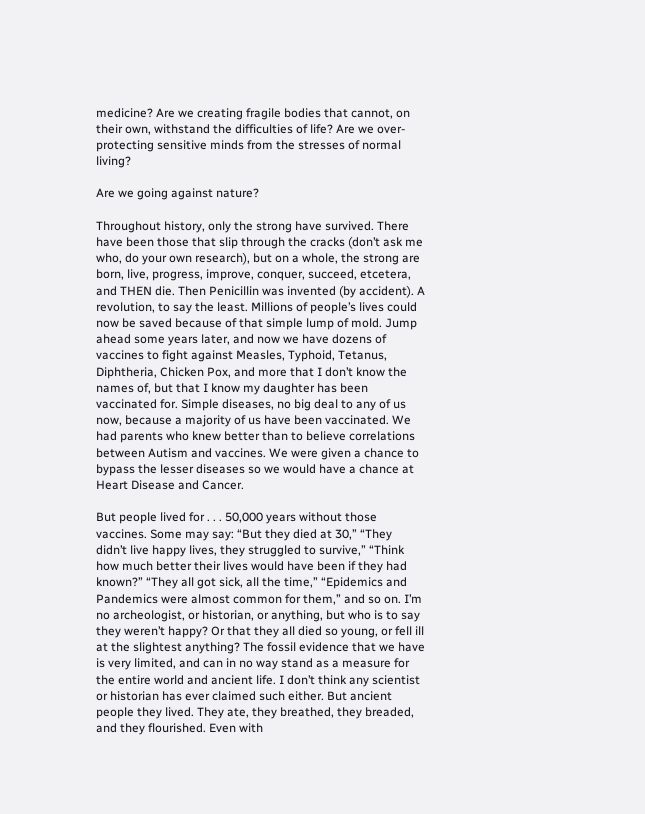medicine? Are we creating fragile bodies that cannot, on their own, withstand the difficulties of life? Are we over-protecting sensitive minds from the stresses of normal living?

Are we going against nature?

Throughout history, only the strong have survived. There have been those that slip through the cracks (don’t ask me who, do your own research), but on a whole, the strong are born, live, progress, improve, conquer, succeed, etcetera, and THEN die. Then Penicillin was invented (by accident). A revolution, to say the least. Millions of people’s lives could now be saved because of that simple lump of mold. Jump ahead some years later, and now we have dozens of vaccines to fight against Measles, Typhoid, Tetanus, Diphtheria, Chicken Pox, and more that I don’t know the names of, but that I know my daughter has been vaccinated for. Simple diseases, no big deal to any of us now, because a majority of us have been vaccinated. We had parents who knew better than to believe correlations between Autism and vaccines. We were given a chance to bypass the lesser diseases so we would have a chance at Heart Disease and Cancer.

But people lived for . . . 50,000 years without those vaccines. Some may say: “But they died at 30,” “They didn’t live happy lives, they struggled to survive,” “Think how much better their lives would have been if they had known?” “They all got sick, all the time,” “Epidemics and Pandemics were almost common for them,” and so on. I’m no archeologist, or historian, or anything, but who is to say they weren’t happy? Or that they all died so young, or fell ill at the slightest anything? The fossil evidence that we have is very limited, and can in no way stand as a measure for the entire world and ancient life. I don’t think any scientist or historian has ever claimed such either. But ancient people they lived. They ate, they breathed, they breaded, and they flourished. Even with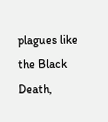plagues like the Black Death,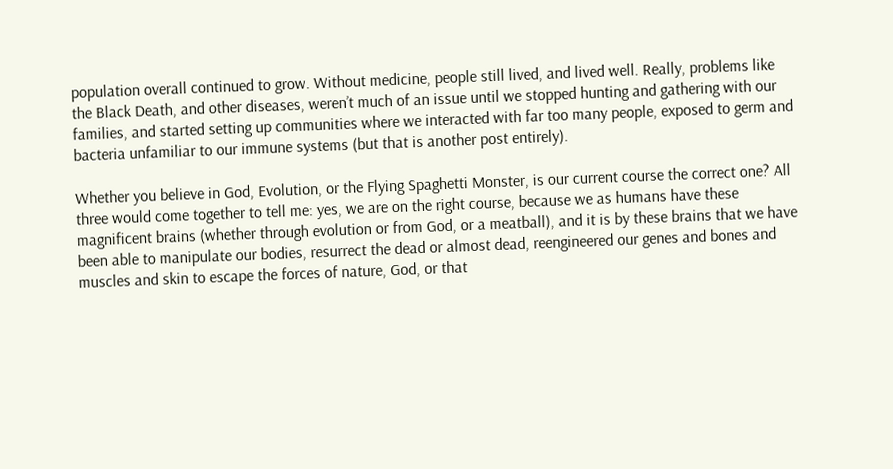population overall continued to grow. Without medicine, people still lived, and lived well. Really, problems like the Black Death, and other diseases, weren’t much of an issue until we stopped hunting and gathering with our families, and started setting up communities where we interacted with far too many people, exposed to germ and bacteria unfamiliar to our immune systems (but that is another post entirely).

Whether you believe in God, Evolution, or the Flying Spaghetti Monster, is our current course the correct one? All three would come together to tell me: yes, we are on the right course, because we as humans have these magnificent brains (whether through evolution or from God, or a meatball), and it is by these brains that we have been able to manipulate our bodies, resurrect the dead or almost dead, reengineered our genes and bones and muscles and skin to escape the forces of nature, God, or that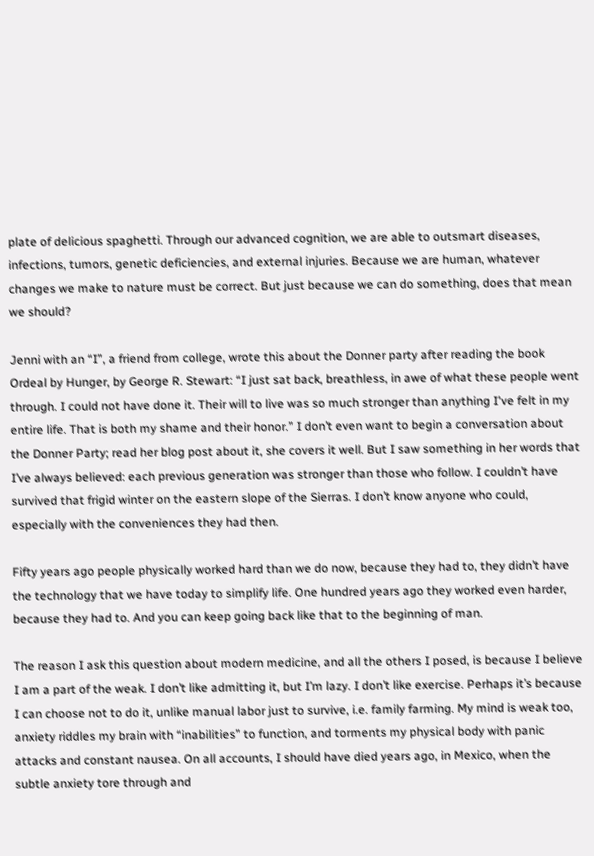plate of delicious spaghetti. Through our advanced cognition, we are able to outsmart diseases, infections, tumors, genetic deficiencies, and external injuries. Because we are human, whatever changes we make to nature must be correct. But just because we can do something, does that mean we should?

Jenni with an “I”, a friend from college, wrote this about the Donner party after reading the book Ordeal by Hunger, by George R. Stewart: “I just sat back, breathless, in awe of what these people went through. I could not have done it. Their will to live was so much stronger than anything I've felt in my entire life. That is both my shame and their honor.” I don’t even want to begin a conversation about the Donner Party; read her blog post about it, she covers it well. But I saw something in her words that I’ve always believed: each previous generation was stronger than those who follow. I couldn’t have survived that frigid winter on the eastern slope of the Sierras. I don’t know anyone who could, especially with the conveniences they had then.

Fifty years ago people physically worked hard than we do now, because they had to, they didn’t have the technology that we have today to simplify life. One hundred years ago they worked even harder, because they had to. And you can keep going back like that to the beginning of man.

The reason I ask this question about modern medicine, and all the others I posed, is because I believe I am a part of the weak. I don’t like admitting it, but I’m lazy. I don’t like exercise. Perhaps it’s because I can choose not to do it, unlike manual labor just to survive, i.e. family farming. My mind is weak too, anxiety riddles my brain with “inabilities” to function, and torments my physical body with panic attacks and constant nausea. On all accounts, I should have died years ago, in Mexico, when the subtle anxiety tore through and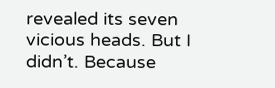revealed its seven vicious heads. But I didn’t. Because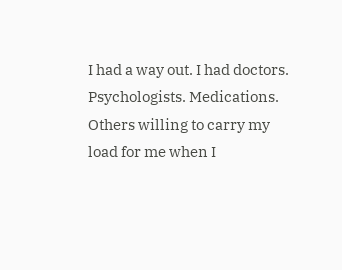I had a way out. I had doctors. Psychologists. Medications. Others willing to carry my load for me when I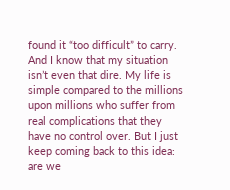found it “too difficult” to carry. And I know that my situation isn’t even that dire. My life is simple compared to the millions upon millions who suffer from real complications that they have no control over. But I just keep coming back to this idea: are we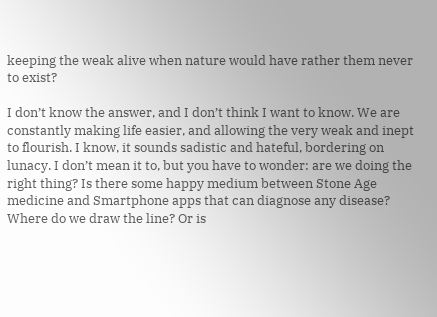keeping the weak alive when nature would have rather them never to exist?

I don’t know the answer, and I don’t think I want to know. We are constantly making life easier, and allowing the very weak and inept to flourish. I know, it sounds sadistic and hateful, bordering on lunacy. I don’t mean it to, but you have to wonder: are we doing the right thing? Is there some happy medium between Stone Age medicine and Smartphone apps that can diagnose any disease? Where do we draw the line? Or is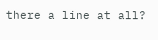there a line at all?